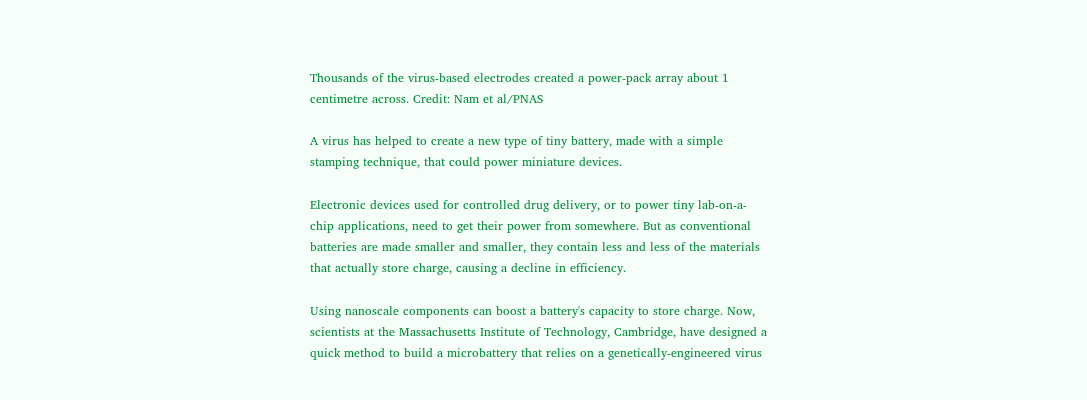Thousands of the virus-based electrodes created a power-pack array about 1 centimetre across. Credit: Nam et al/PNAS

A virus has helped to create a new type of tiny battery, made with a simple stamping technique, that could power miniature devices.

Electronic devices used for controlled drug delivery, or to power tiny lab-on-a-chip applications, need to get their power from somewhere. But as conventional batteries are made smaller and smaller, they contain less and less of the materials that actually store charge, causing a decline in efficiency.

Using nanoscale components can boost a battery's capacity to store charge. Now, scientists at the Massachusetts Institute of Technology, Cambridge, have designed a quick method to build a microbattery that relies on a genetically-engineered virus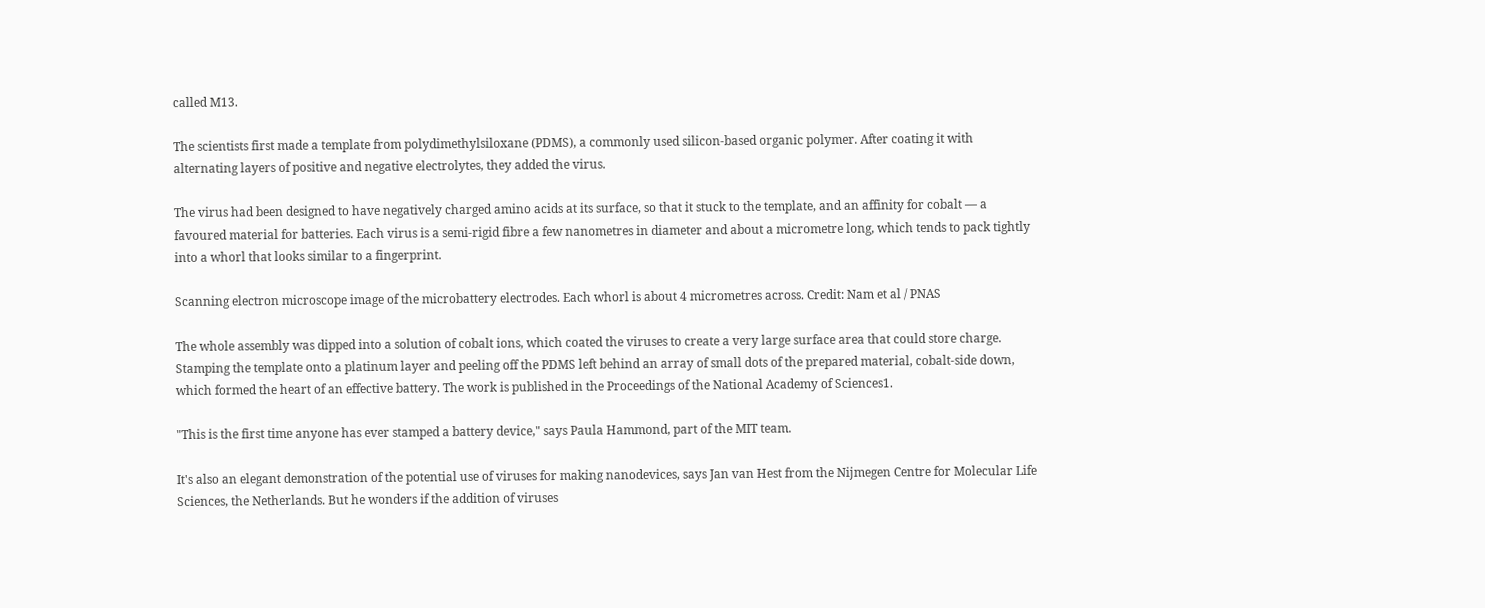called M13.

The scientists first made a template from polydimethylsiloxane (PDMS), a commonly used silicon-based organic polymer. After coating it with alternating layers of positive and negative electrolytes, they added the virus.

The virus had been designed to have negatively charged amino acids at its surface, so that it stuck to the template, and an affinity for cobalt — a favoured material for batteries. Each virus is a semi-rigid fibre a few nanometres in diameter and about a micrometre long, which tends to pack tightly into a whorl that looks similar to a fingerprint.

Scanning electron microscope image of the microbattery electrodes. Each whorl is about 4 micrometres across. Credit: Nam et al / PNAS

The whole assembly was dipped into a solution of cobalt ions, which coated the viruses to create a very large surface area that could store charge. Stamping the template onto a platinum layer and peeling off the PDMS left behind an array of small dots of the prepared material, cobalt-side down, which formed the heart of an effective battery. The work is published in the Proceedings of the National Academy of Sciences1.

"This is the first time anyone has ever stamped a battery device," says Paula Hammond, part of the MIT team.

It's also an elegant demonstration of the potential use of viruses for making nanodevices, says Jan van Hest from the Nijmegen Centre for Molecular Life Sciences, the Netherlands. But he wonders if the addition of viruses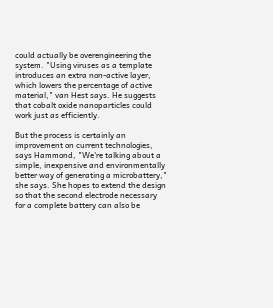could actually be overengineering the system. "Using viruses as a template introduces an extra non-active layer, which lowers the percentage of active material," van Hest says. He suggests that cobalt oxide nanoparticles could work just as efficiently.

But the process is certainly an improvement on current technologies, says Hammond, "We're talking about a simple, inexpensive and environmentally better way of generating a microbattery," she says. She hopes to extend the design so that the second electrode necessary for a complete battery can also be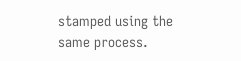stamped using the same process.